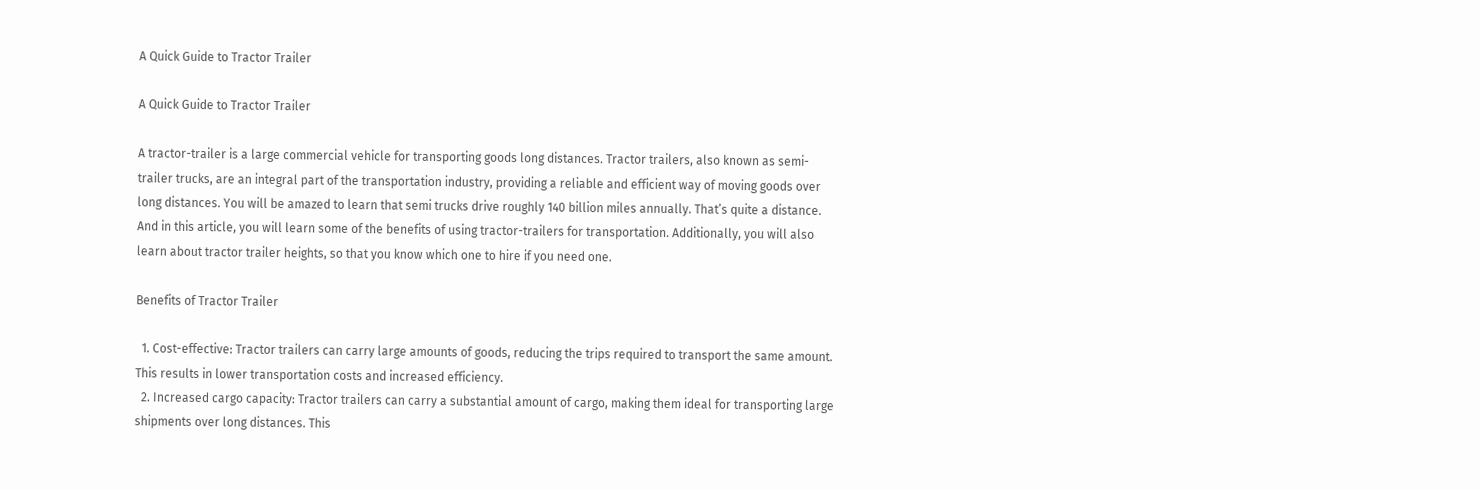A Quick Guide to Tractor Trailer

A Quick Guide to Tractor Trailer

A tractor-trailer is a large commercial vehicle for transporting goods long distances. Tractor trailers, also known as semi-trailer trucks, are an integral part of the transportation industry, providing a reliable and efficient way of moving goods over long distances. You will be amazed to learn that semi trucks drive roughly 140 billion miles annually. That’s quite a distance. And in this article, you will learn some of the benefits of using tractor-trailers for transportation. Additionally, you will also learn about tractor trailer heights, so that you know which one to hire if you need one.

Benefits of Tractor Trailer

  1. Cost-effective: Tractor trailers can carry large amounts of goods, reducing the trips required to transport the same amount. This results in lower transportation costs and increased efficiency.
  2. Increased cargo capacity: Tractor trailers can carry a substantial amount of cargo, making them ideal for transporting large shipments over long distances. This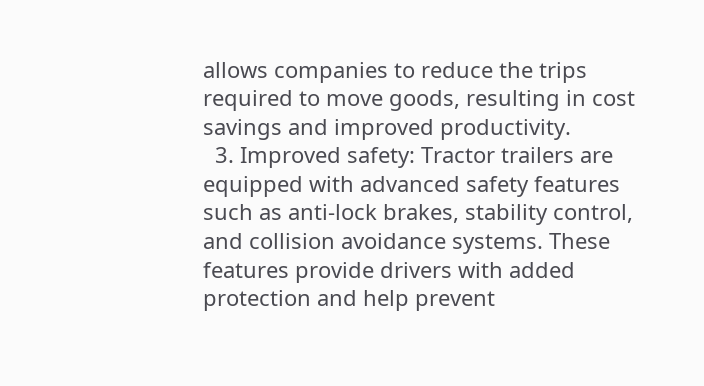allows companies to reduce the trips required to move goods, resulting in cost savings and improved productivity.
  3. Improved safety: Tractor trailers are equipped with advanced safety features such as anti-lock brakes, stability control, and collision avoidance systems. These features provide drivers with added protection and help prevent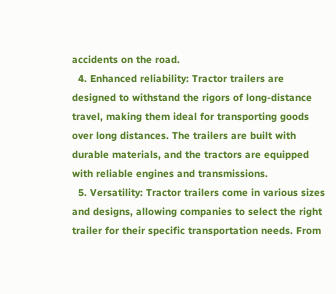accidents on the road.
  4. Enhanced reliability: Tractor trailers are designed to withstand the rigors of long-distance travel, making them ideal for transporting goods over long distances. The trailers are built with durable materials, and the tractors are equipped with reliable engines and transmissions.
  5. Versatility: Tractor trailers come in various sizes and designs, allowing companies to select the right trailer for their specific transportation needs. From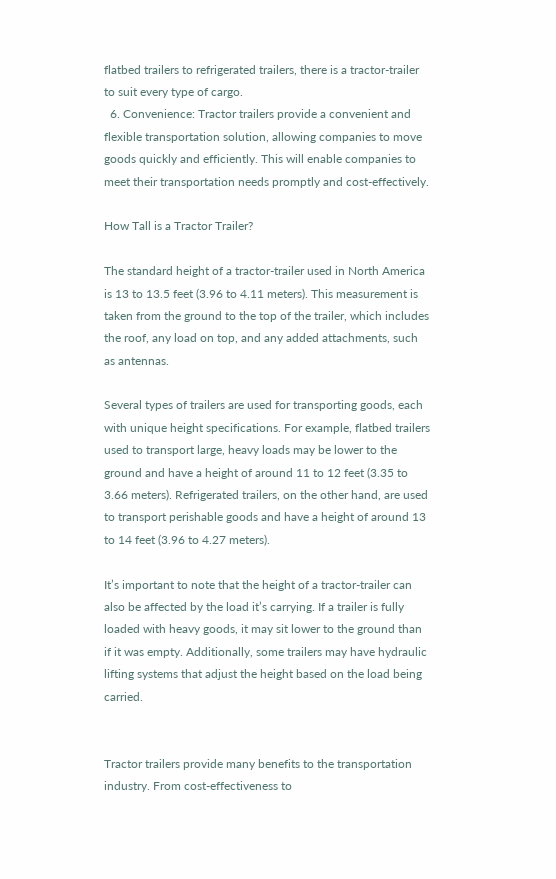flatbed trailers to refrigerated trailers, there is a tractor-trailer to suit every type of cargo.
  6. Convenience: Tractor trailers provide a convenient and flexible transportation solution, allowing companies to move goods quickly and efficiently. This will enable companies to meet their transportation needs promptly and cost-effectively.

How Tall is a Tractor Trailer?

The standard height of a tractor-trailer used in North America is 13 to 13.5 feet (3.96 to 4.11 meters). This measurement is taken from the ground to the top of the trailer, which includes the roof, any load on top, and any added attachments, such as antennas.

Several types of trailers are used for transporting goods, each with unique height specifications. For example, flatbed trailers used to transport large, heavy loads may be lower to the ground and have a height of around 11 to 12 feet (3.35 to 3.66 meters). Refrigerated trailers, on the other hand, are used to transport perishable goods and have a height of around 13 to 14 feet (3.96 to 4.27 meters).

It’s important to note that the height of a tractor-trailer can also be affected by the load it’s carrying. If a trailer is fully loaded with heavy goods, it may sit lower to the ground than if it was empty. Additionally, some trailers may have hydraulic lifting systems that adjust the height based on the load being carried.


Tractor trailers provide many benefits to the transportation industry. From cost-effectiveness to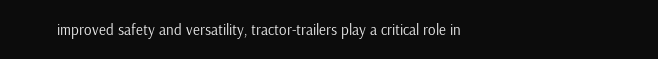improved safety and versatility, tractor-trailers play a critical role in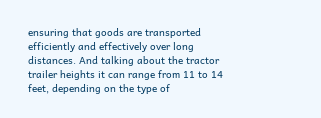ensuring that goods are transported efficiently and effectively over long distances. And talking about the tractor trailer heights it can range from 11 to 14 feet, depending on the type of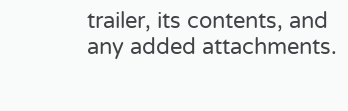trailer, its contents, and any added attachments.